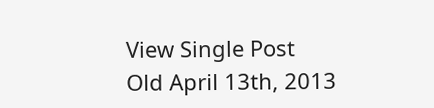View Single Post
Old April 13th, 2013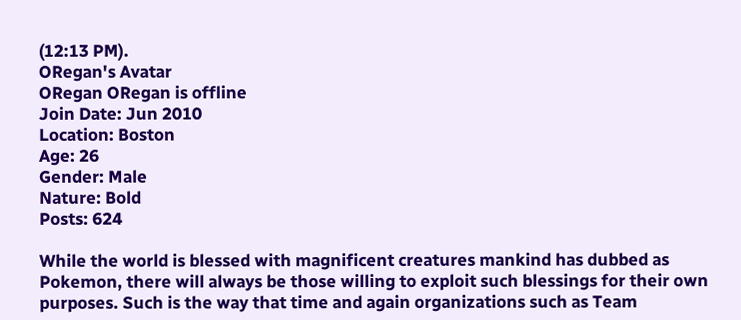(12:13 PM).
ORegan's Avatar
ORegan ORegan is offline
Join Date: Jun 2010
Location: Boston
Age: 26
Gender: Male
Nature: Bold
Posts: 624

While the world is blessed with magnificent creatures mankind has dubbed as Pokemon, there will always be those willing to exploit such blessings for their own purposes. Such is the way that time and again organizations such as Team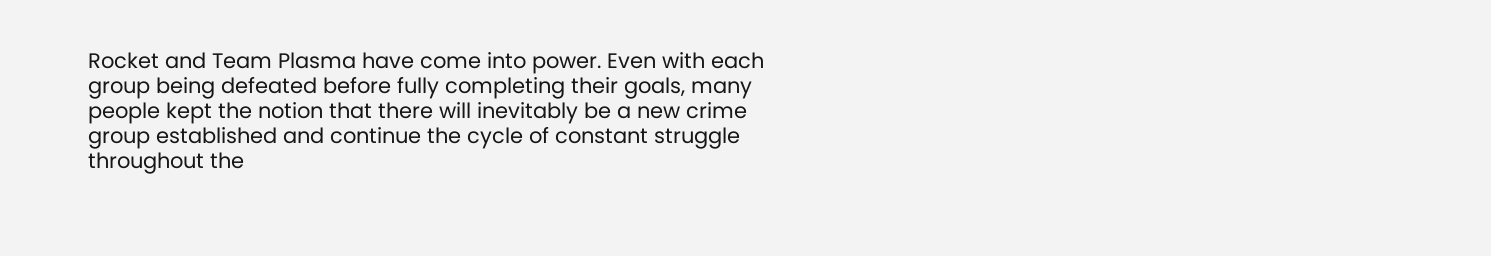Rocket and Team Plasma have come into power. Even with each group being defeated before fully completing their goals, many people kept the notion that there will inevitably be a new crime group established and continue the cycle of constant struggle throughout the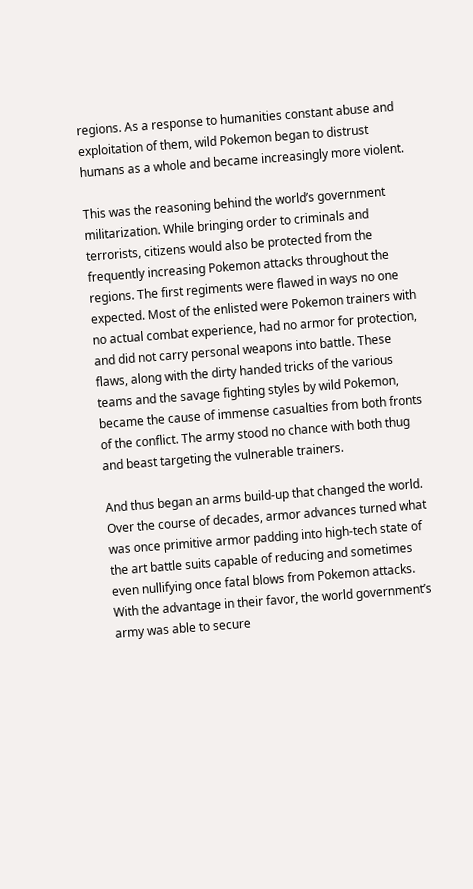regions. As a response to humanities constant abuse and exploitation of them, wild Pokemon began to distrust humans as a whole and became increasingly more violent.

This was the reasoning behind the world’s government militarization. While bringing order to criminals and terrorists, citizens would also be protected from the frequently increasing Pokemon attacks throughout the regions. The first regiments were flawed in ways no one expected. Most of the enlisted were Pokemon trainers with no actual combat experience, had no armor for protection, and did not carry personal weapons into battle. These flaws, along with the dirty handed tricks of the various teams and the savage fighting styles by wild Pokemon, became the cause of immense casualties from both fronts of the conflict. The army stood no chance with both thug and beast targeting the vulnerable trainers.

And thus began an arms build-up that changed the world. Over the course of decades, armor advances turned what was once primitive armor padding into high-tech state of the art battle suits capable of reducing and sometimes even nullifying once fatal blows from Pokemon attacks. With the advantage in their favor, the world government’s army was able to secure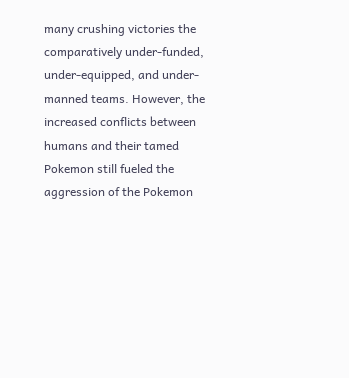many crushing victories the comparatively under-funded, under-equipped, and under-manned teams. However, the increased conflicts between humans and their tamed Pokemon still fueled the aggression of the Pokemon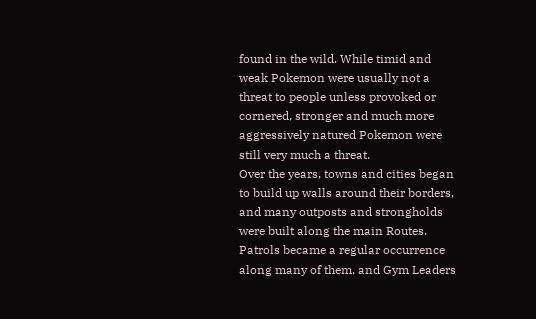found in the wild. While timid and weak Pokemon were usually not a threat to people unless provoked or cornered, stronger and much more aggressively natured Pokemon were still very much a threat.
Over the years, towns and cities began to build up walls around their borders, and many outposts and strongholds were built along the main Routes. Patrols became a regular occurrence along many of them, and Gym Leaders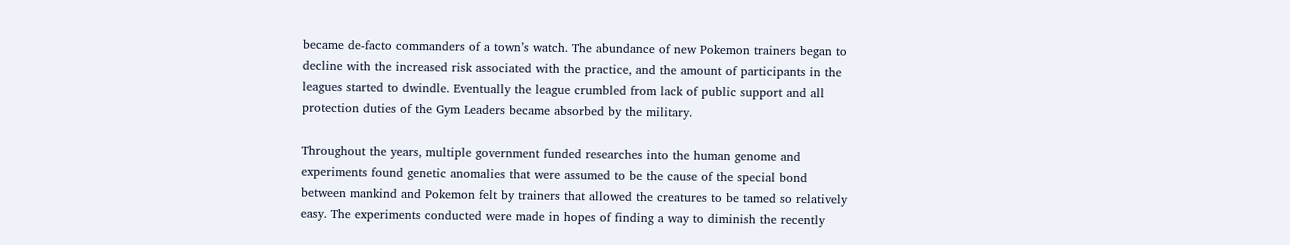became de-facto commanders of a town’s watch. The abundance of new Pokemon trainers began to decline with the increased risk associated with the practice, and the amount of participants in the leagues started to dwindle. Eventually the league crumbled from lack of public support and all protection duties of the Gym Leaders became absorbed by the military.

Throughout the years, multiple government funded researches into the human genome and experiments found genetic anomalies that were assumed to be the cause of the special bond between mankind and Pokemon felt by trainers that allowed the creatures to be tamed so relatively easy. The experiments conducted were made in hopes of finding a way to diminish the recently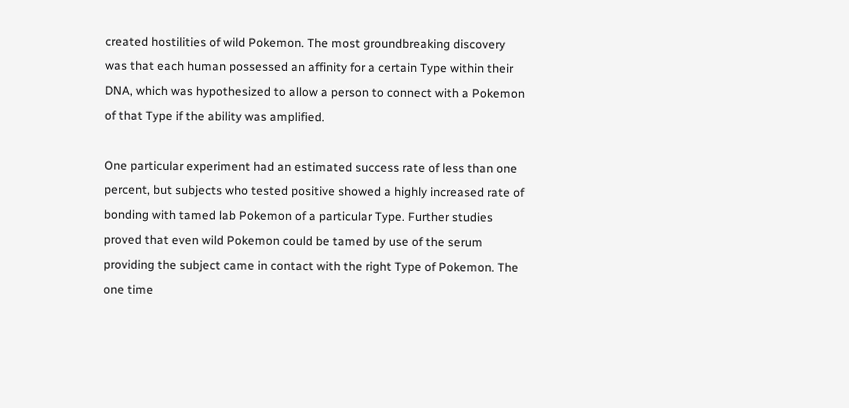created hostilities of wild Pokemon. The most groundbreaking discovery was that each human possessed an affinity for a certain Type within their DNA, which was hypothesized to allow a person to connect with a Pokemon of that Type if the ability was amplified.

One particular experiment had an estimated success rate of less than one percent, but subjects who tested positive showed a highly increased rate of bonding with tamed lab Pokemon of a particular Type. Further studies proved that even wild Pokemon could be tamed by use of the serum providing the subject came in contact with the right Type of Pokemon. The one time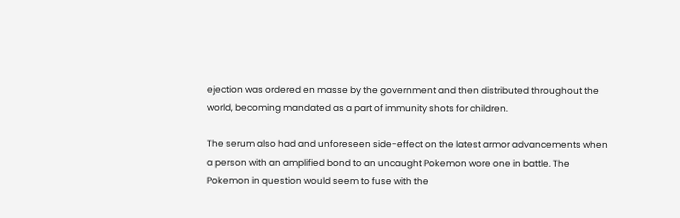ejection was ordered en masse by the government and then distributed throughout the world, becoming mandated as a part of immunity shots for children.

The serum also had and unforeseen side-effect on the latest armor advancements when a person with an amplified bond to an uncaught Pokemon wore one in battle. The Pokemon in question would seem to fuse with the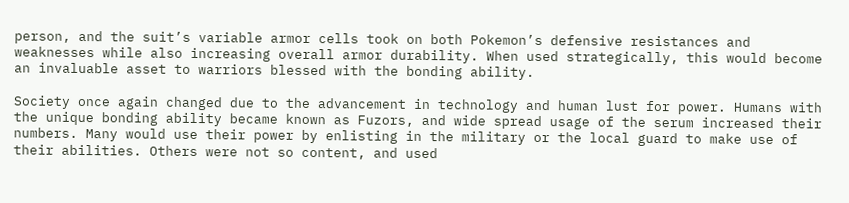person, and the suit’s variable armor cells took on both Pokemon’s defensive resistances and weaknesses while also increasing overall armor durability. When used strategically, this would become an invaluable asset to warriors blessed with the bonding ability.

Society once again changed due to the advancement in technology and human lust for power. Humans with the unique bonding ability became known as Fuzors, and wide spread usage of the serum increased their numbers. Many would use their power by enlisting in the military or the local guard to make use of their abilities. Others were not so content, and used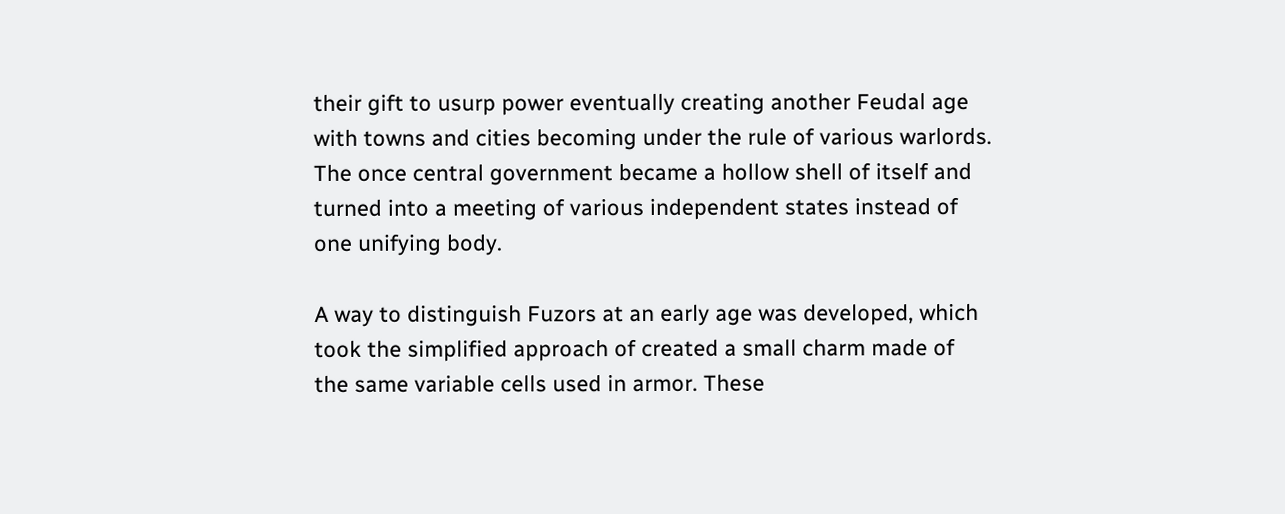their gift to usurp power eventually creating another Feudal age with towns and cities becoming under the rule of various warlords. The once central government became a hollow shell of itself and turned into a meeting of various independent states instead of one unifying body.

A way to distinguish Fuzors at an early age was developed, which took the simplified approach of created a small charm made of the same variable cells used in armor. These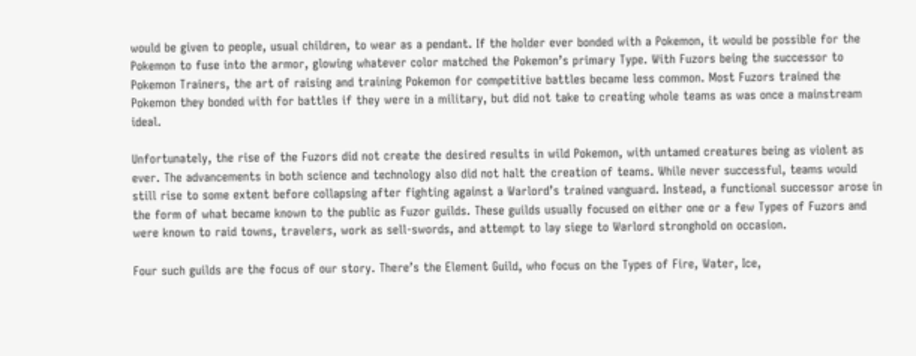would be given to people, usual children, to wear as a pendant. If the holder ever bonded with a Pokemon, it would be possible for the Pokemon to fuse into the armor, glowing whatever color matched the Pokemon’s primary Type. With Fuzors being the successor to Pokemon Trainers, the art of raising and training Pokemon for competitive battles became less common. Most Fuzors trained the Pokemon they bonded with for battles if they were in a military, but did not take to creating whole teams as was once a mainstream ideal.

Unfortunately, the rise of the Fuzors did not create the desired results in wild Pokemon, with untamed creatures being as violent as ever. The advancements in both science and technology also did not halt the creation of teams. While never successful, teams would still rise to some extent before collapsing after fighting against a Warlord’s trained vanguard. Instead, a functional successor arose in the form of what became known to the public as Fuzor guilds. These guilds usually focused on either one or a few Types of Fuzors and were known to raid towns, travelers, work as sell-swords, and attempt to lay siege to Warlord stronghold on occasion.

Four such guilds are the focus of our story. There’s the Element Guild, who focus on the Types of Fire, Water, Ice,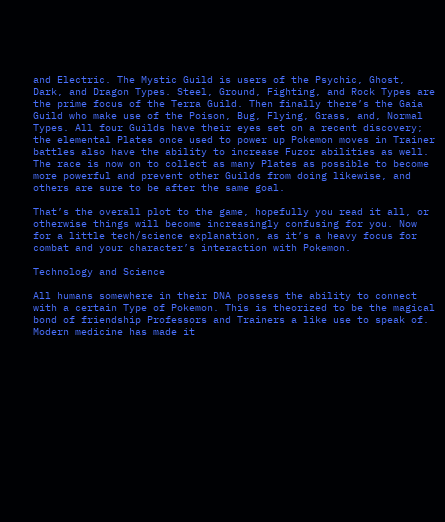and Electric. The Mystic Guild is users of the Psychic, Ghost, Dark, and Dragon Types. Steel, Ground, Fighting, and Rock Types are the prime focus of the Terra Guild. Then finally there’s the Gaia Guild who make use of the Poison, Bug, Flying, Grass, and, Normal Types. All four Guilds have their eyes set on a recent discovery; the elemental Plates once used to power up Pokemon moves in Trainer battles also have the ability to increase Fuzor abilities as well. The race is now on to collect as many Plates as possible to become more powerful and prevent other Guilds from doing likewise, and others are sure to be after the same goal.

That’s the overall plot to the game, hopefully you read it all, or otherwise things will become increasingly confusing for you. Now for a little tech/science explanation, as it’s a heavy focus for combat and your character’s interaction with Pokemon.

Technology and Science

All humans somewhere in their DNA possess the ability to connect with a certain Type of Pokemon. This is theorized to be the magical bond of friendship Professors and Trainers a like use to speak of. Modern medicine has made it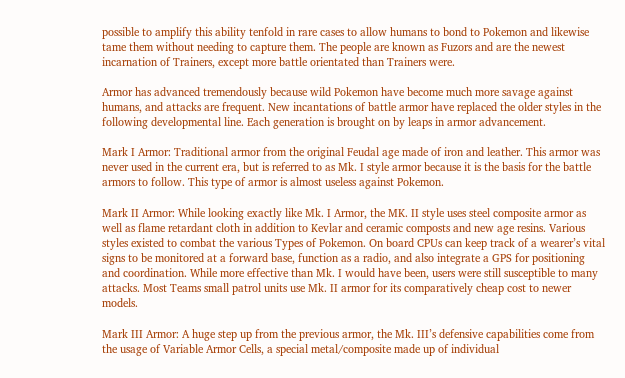possible to amplify this ability tenfold in rare cases to allow humans to bond to Pokemon and likewise tame them without needing to capture them. The people are known as Fuzors and are the newest incarnation of Trainers, except more battle orientated than Trainers were.

Armor has advanced tremendously because wild Pokemon have become much more savage against humans, and attacks are frequent. New incantations of battle armor have replaced the older styles in the following developmental line. Each generation is brought on by leaps in armor advancement.

Mark I Armor: Traditional armor from the original Feudal age made of iron and leather. This armor was never used in the current era, but is referred to as Mk. I style armor because it is the basis for the battle armors to follow. This type of armor is almost useless against Pokemon.

Mark II Armor: While looking exactly like Mk. I Armor, the MK. II style uses steel composite armor as well as flame retardant cloth in addition to Kevlar and ceramic composts and new age resins. Various styles existed to combat the various Types of Pokemon. On board CPUs can keep track of a wearer’s vital signs to be monitored at a forward base, function as a radio, and also integrate a GPS for positioning and coordination. While more effective than Mk. I would have been, users were still susceptible to many attacks. Most Teams small patrol units use Mk. II armor for its comparatively cheap cost to newer models.

Mark III Armor: A huge step up from the previous armor, the Mk. III’s defensive capabilities come from the usage of Variable Armor Cells, a special metal/composite made up of individual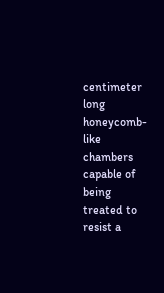centimeter long honeycomb-like chambers capable of being treated to resist a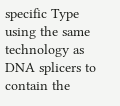specific Type using the same technology as DNA splicers to contain the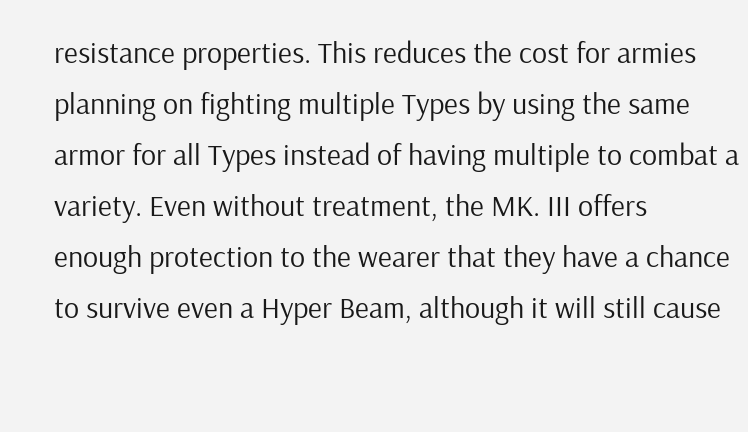resistance properties. This reduces the cost for armies planning on fighting multiple Types by using the same armor for all Types instead of having multiple to combat a variety. Even without treatment, the MK. III offers enough protection to the wearer that they have a chance to survive even a Hyper Beam, although it will still cause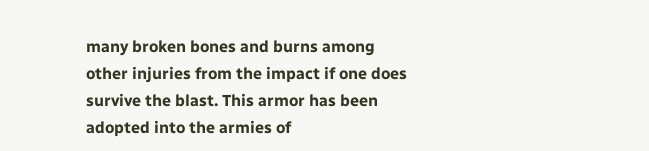many broken bones and burns among other injuries from the impact if one does survive the blast. This armor has been adopted into the armies of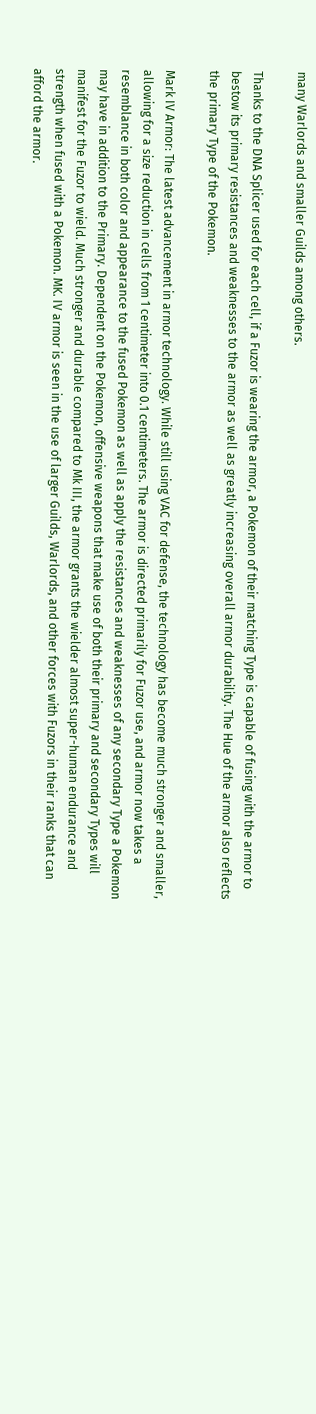many Warlords and smaller Guilds among others.

Thanks to the DNA Splicer used for each cell, if a Fuzor is wearing the armor, a Pokemon of their matching Type is capable of fusing with the armor to bestow its primary resistances and weaknesses to the armor as well as greatly increasing overall armor durability. The Hue of the armor also reflects the primary Type of the Pokemon.

Mark IV Armor: The latest advancement in armor technology. While still using VAC for defense, the technology has become much stronger and smaller, allowing for a size reduction in cells from 1 centimeter into 0.1 centimeters. The armor is directed primarily for Fuzor use, and armor now takes a resemblance in both color and appearance to the fused Pokemon as well as apply the resistances and weaknesses of any secondary Type a Pokemon may have in addition to the Primary. Dependent on the Pokemon, offensive weapons that make use of both their primary and secondary Types will manifest for the Fuzor to wield. Much stronger and durable compared to Mk III, the armor grants the wielder almost super-human endurance and strength when fused with a Pokemon. MK. IV armor is seen in the use of larger Guilds, Warlords, and other forces with Fuzors in their ranks that can afford the armor.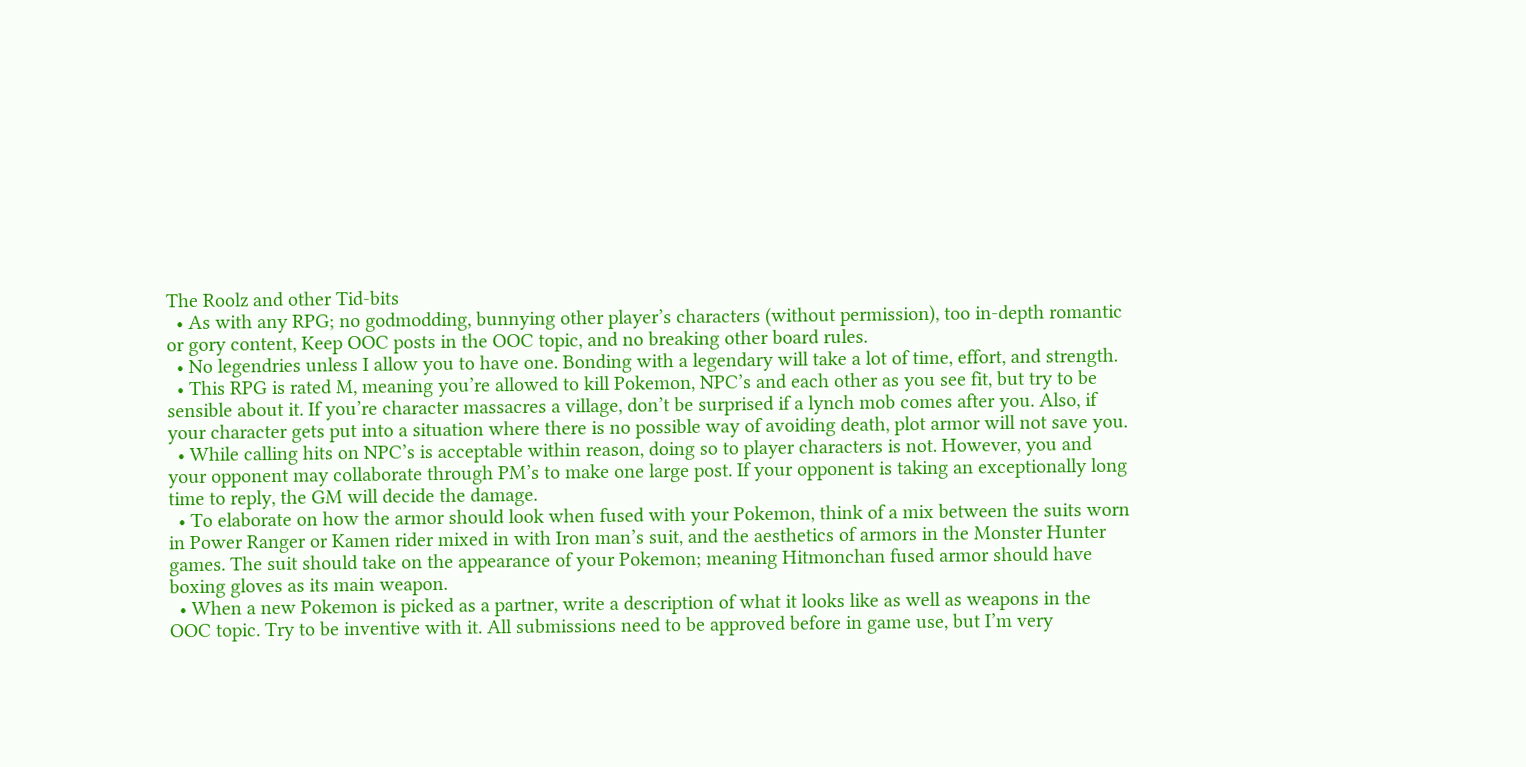The Roolz and other Tid-bits
  • As with any RPG; no godmodding, bunnying other player’s characters (without permission), too in-depth romantic or gory content, Keep OOC posts in the OOC topic, and no breaking other board rules.
  • No legendries unless I allow you to have one. Bonding with a legendary will take a lot of time, effort, and strength.
  • This RPG is rated M, meaning you’re allowed to kill Pokemon, NPC’s and each other as you see fit, but try to be sensible about it. If you’re character massacres a village, don’t be surprised if a lynch mob comes after you. Also, if your character gets put into a situation where there is no possible way of avoiding death, plot armor will not save you.
  • While calling hits on NPC’s is acceptable within reason, doing so to player characters is not. However, you and your opponent may collaborate through PM’s to make one large post. If your opponent is taking an exceptionally long time to reply, the GM will decide the damage.
  • To elaborate on how the armor should look when fused with your Pokemon, think of a mix between the suits worn in Power Ranger or Kamen rider mixed in with Iron man’s suit, and the aesthetics of armors in the Monster Hunter games. The suit should take on the appearance of your Pokemon; meaning Hitmonchan fused armor should have boxing gloves as its main weapon.
  • When a new Pokemon is picked as a partner, write a description of what it looks like as well as weapons in the OOC topic. Try to be inventive with it. All submissions need to be approved before in game use, but I’m very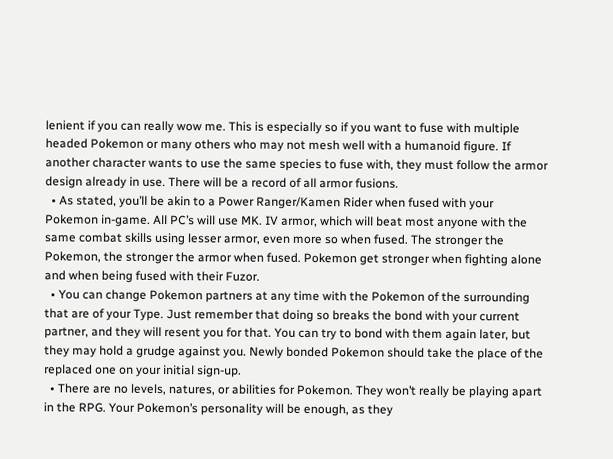lenient if you can really wow me. This is especially so if you want to fuse with multiple headed Pokemon or many others who may not mesh well with a humanoid figure. If another character wants to use the same species to fuse with, they must follow the armor design already in use. There will be a record of all armor fusions.
  • As stated, you’ll be akin to a Power Ranger/Kamen Rider when fused with your Pokemon in-game. All PC’s will use MK. IV armor, which will beat most anyone with the same combat skills using lesser armor, even more so when fused. The stronger the Pokemon, the stronger the armor when fused. Pokemon get stronger when fighting alone and when being fused with their Fuzor.
  • You can change Pokemon partners at any time with the Pokemon of the surrounding that are of your Type. Just remember that doing so breaks the bond with your current partner, and they will resent you for that. You can try to bond with them again later, but they may hold a grudge against you. Newly bonded Pokemon should take the place of the replaced one on your initial sign-up.
  • There are no levels, natures, or abilities for Pokemon. They won’t really be playing apart in the RPG. Your Pokemon’s personality will be enough, as they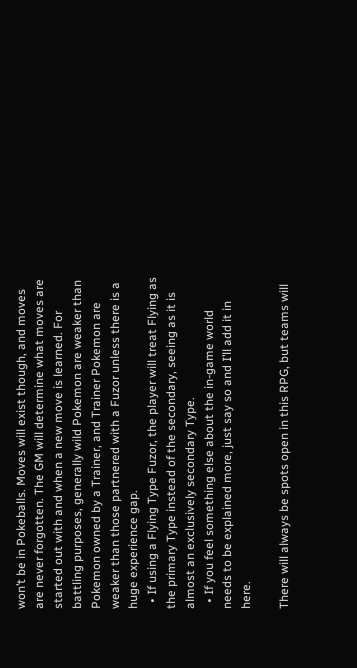won’t be in Pokeballs. Moves will exist though, and moves are never forgotten. The GM will determine what moves are started out with and when a new move is learned. For battling purposes, generally wild Pokemon are weaker than Pokemon owned by a Trainer, and Trainer Pokemon are weaker than those partnered with a Fuzor unless there is a huge experience gap.
  • If using a Flying Type Fuzor, the player will treat Flying as the primary Type instead of the secondary, seeing as it is almost an exclusively secondary Type.
  • If you feel something else about the in-game world needs to be explained more, just say so and I’ll add it in here.

There will always be spots open in this RPG, but teams will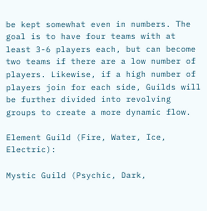be kept somewhat even in numbers. The goal is to have four teams with at least 3-6 players each, but can become two teams if there are a low number of players. Likewise, if a high number of players join for each side, Guilds will be further divided into revolving groups to create a more dynamic flow.

Element Guild (Fire, Water, Ice, Electric):

Mystic Guild (Psychic, Dark,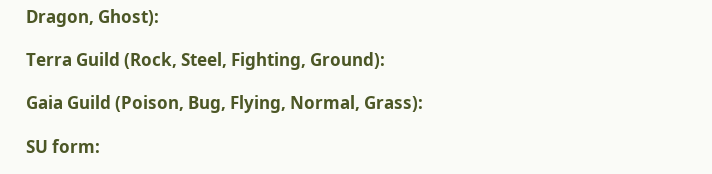Dragon, Ghost):

Terra Guild (Rock, Steel, Fighting, Ground):

Gaia Guild (Poison, Bug, Flying, Normal, Grass):

SU form: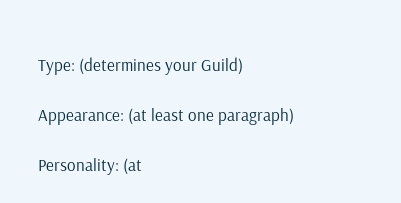Type: (determines your Guild)

Appearance: (at least one paragraph)

Personality: (at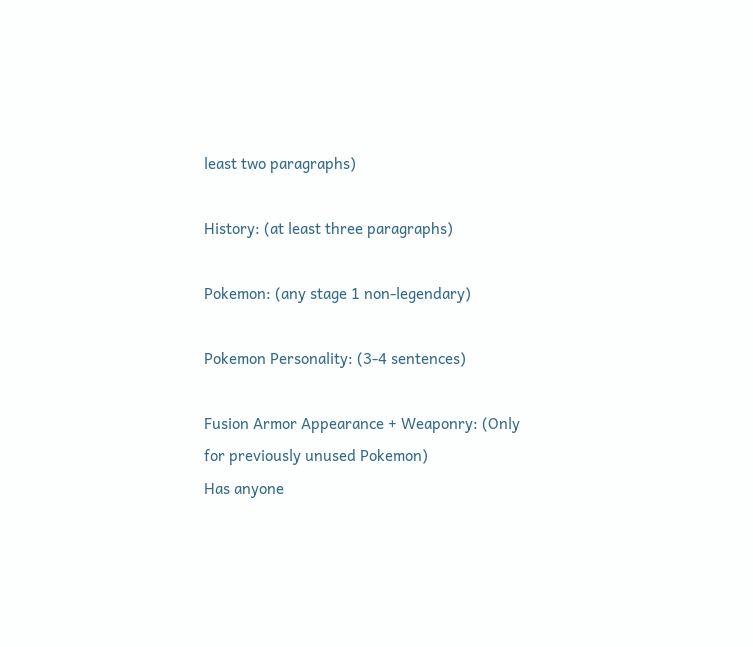least two paragraphs)

History: (at least three paragraphs)

Pokemon: (any stage 1 non-legendary)

Pokemon Personality: (3-4 sentences)

Fusion Armor Appearance + Weaponry: (Only for previously unused Pokemon)
Has anyone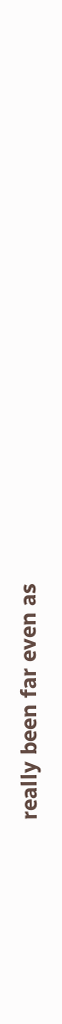really been far even as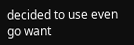decided to use even go want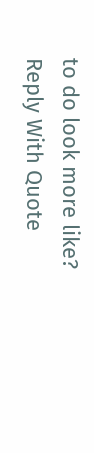to do look more like?
Reply With Quote